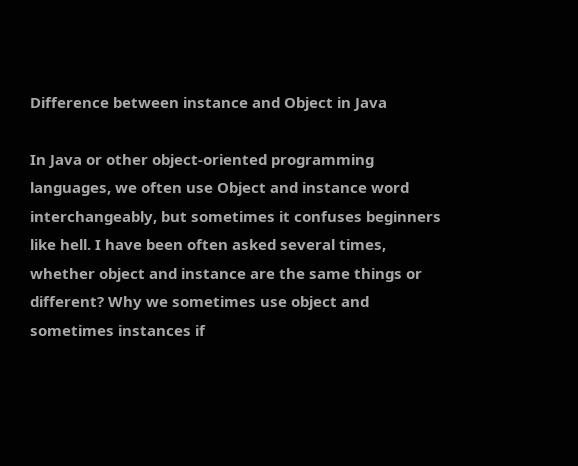Difference between instance and Object in Java

In Java or other object-oriented programming languages, we often use Object and instance word interchangeably, but sometimes it confuses beginners like hell. I have been often asked several times, whether object and instance are the same things or different? Why we sometimes use object and sometimes instances if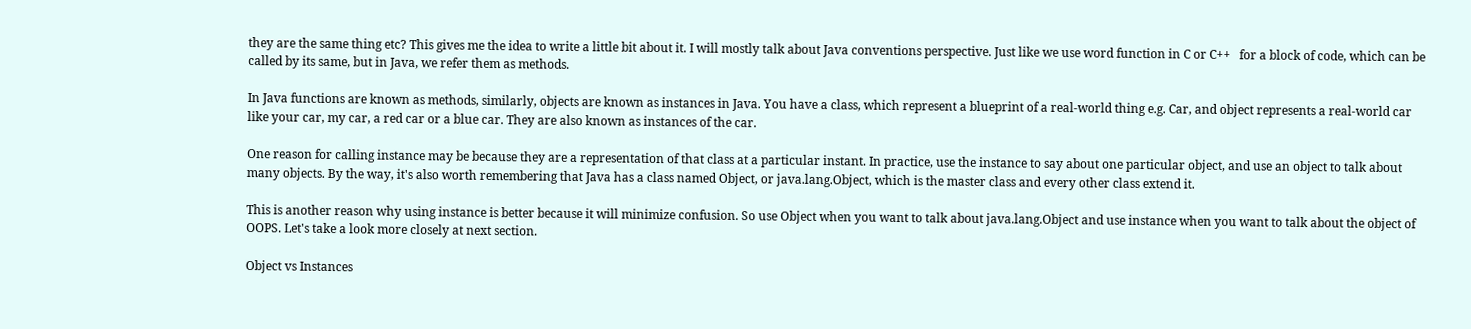they are the same thing etc? This gives me the idea to write a little bit about it. I will mostly talk about Java conventions perspective. Just like we use word function in C or C++   for a block of code, which can be called by its same, but in Java, we refer them as methods.

In Java functions are known as methods, similarly, objects are known as instances in Java. You have a class, which represent a blueprint of a real-world thing e.g. Car, and object represents a real-world car like your car, my car, a red car or a blue car. They are also known as instances of the car.

One reason for calling instance may be because they are a representation of that class at a particular instant. In practice, use the instance to say about one particular object, and use an object to talk about many objects. By the way, it's also worth remembering that Java has a class named Object, or java.lang.Object, which is the master class and every other class extend it.

This is another reason why using instance is better because it will minimize confusion. So use Object when you want to talk about java.lang.Object and use instance when you want to talk about the object of OOPS. Let's take a look more closely at next section.

Object vs Instances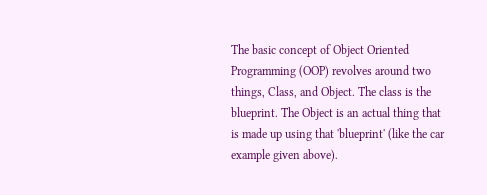The basic concept of Object Oriented Programming (OOP) revolves around two things, Class, and Object. The class is the blueprint. The Object is an actual thing that is made up using that 'blueprint' (like the car example given above).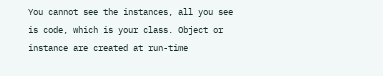You cannot see the instances, all you see is code, which is your class. Object or instance are created at run-time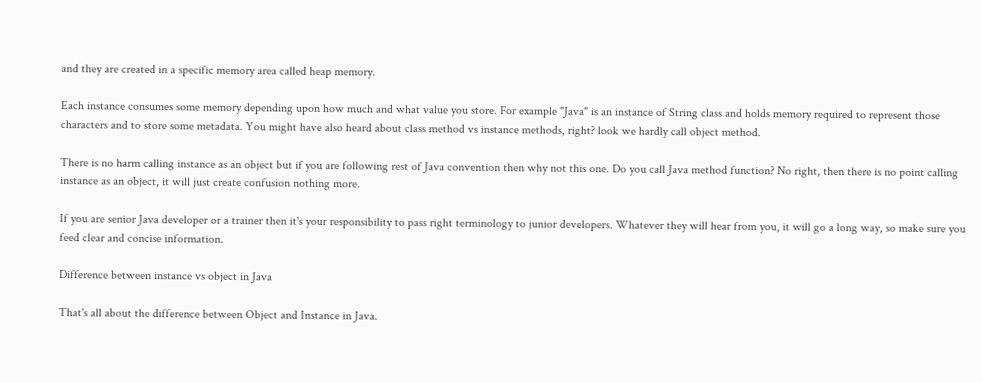and they are created in a specific memory area called heap memory.

Each instance consumes some memory depending upon how much and what value you store. For example "Java" is an instance of String class and holds memory required to represent those characters and to store some metadata. You might have also heard about class method vs instance methods, right? look we hardly call object method.

There is no harm calling instance as an object but if you are following rest of Java convention then why not this one. Do you call Java method function? No right, then there is no point calling instance as an object, it will just create confusion nothing more.

If you are senior Java developer or a trainer then it's your responsibility to pass right terminology to junior developers. Whatever they will hear from you, it will go a long way, so make sure you feed clear and concise information.

Difference between instance vs object in Java

That's all about the difference between Object and Instance in Java.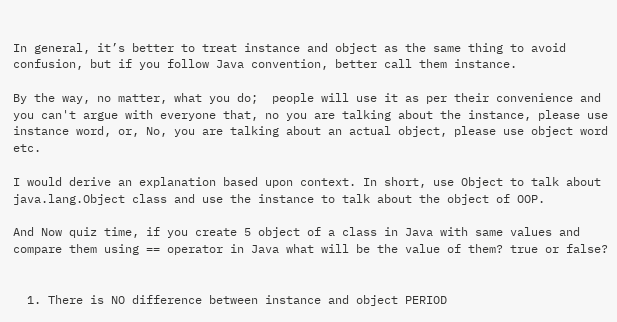In general, it’s better to treat instance and object as the same thing to avoid confusion, but if you follow Java convention, better call them instance.

By the way, no matter, what you do;  people will use it as per their convenience and you can't argue with everyone that, no you are talking about the instance, please use instance word, or, No, you are talking about an actual object, please use object word etc.

I would derive an explanation based upon context. In short, use Object to talk about java.lang.Object class and use the instance to talk about the object of OOP.

And Now quiz time, if you create 5 object of a class in Java with same values and compare them using == operator in Java what will be the value of them? true or false?


  1. There is NO difference between instance and object PERIOD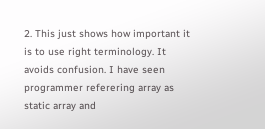2. This just shows how important it is to use right terminology. It avoids confusion. I have seen programmer referering array as static array and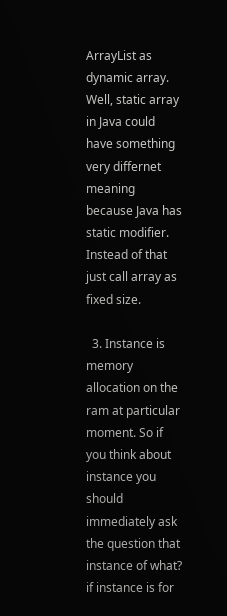ArrayList as dynamic array. Well, static array in Java could have something very differnet meaning because Java has static modifier. Instead of that just call array as fixed size.

  3. Instance is memory allocation on the ram at particular moment. So if you think about instance you should immediately ask the question that instance of what? if instance is for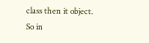class then it object. So in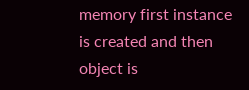memory first instance is created and then object is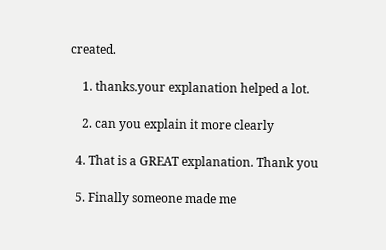created.

    1. thanks.your explanation helped a lot.

    2. can you explain it more clearly

  4. That is a GREAT explanation. Thank you

  5. Finally someone made me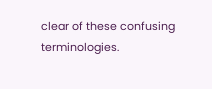clear of these confusing terminologies.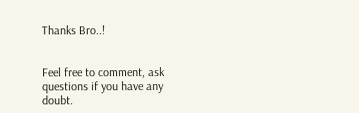Thanks Bro..!


Feel free to comment, ask questions if you have any doubt.